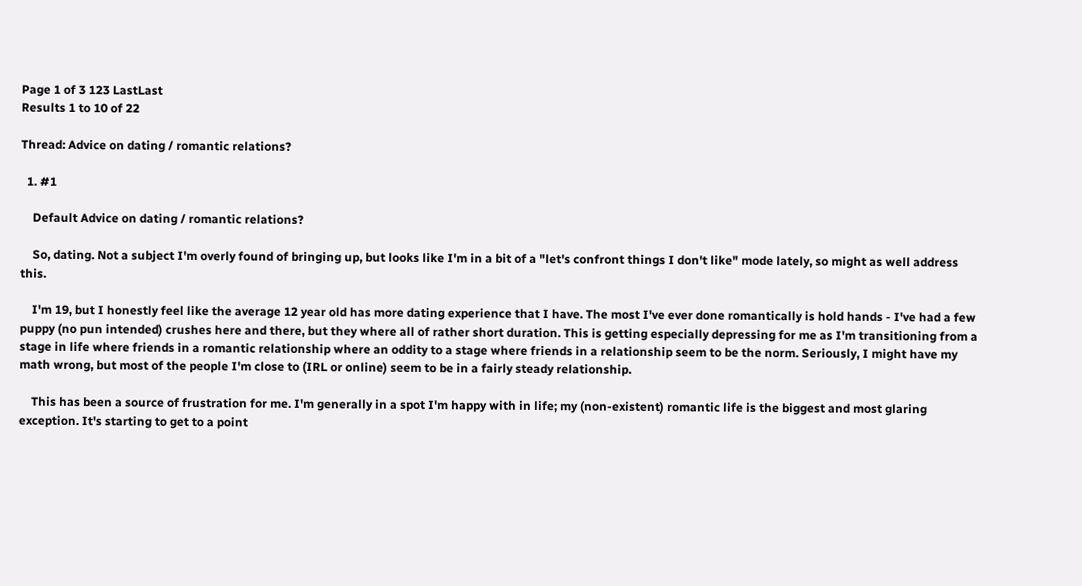Page 1 of 3 123 LastLast
Results 1 to 10 of 22

Thread: Advice on dating / romantic relations?

  1. #1

    Default Advice on dating / romantic relations?

    So, dating. Not a subject I'm overly found of bringing up, but looks like I'm in a bit of a "let's confront things I don't like" mode lately, so might as well address this.

    I'm 19, but I honestly feel like the average 12 year old has more dating experience that I have. The most I've ever done romantically is hold hands - I've had a few puppy (no pun intended) crushes here and there, but they where all of rather short duration. This is getting especially depressing for me as I'm transitioning from a stage in life where friends in a romantic relationship where an oddity to a stage where friends in a relationship seem to be the norm. Seriously, I might have my math wrong, but most of the people I'm close to (IRL or online) seem to be in a fairly steady relationship.

    This has been a source of frustration for me. I'm generally in a spot I'm happy with in life; my (non-existent) romantic life is the biggest and most glaring exception. It's starting to get to a point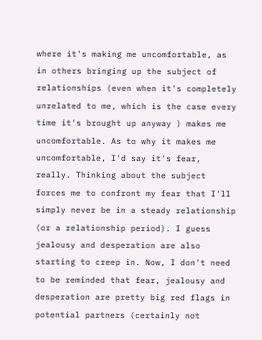where it's making me uncomfortable, as in others bringing up the subject of relationships (even when it's completely unrelated to me, which is the case every time it's brought up anyway ) makes me uncomfortable. As to why it makes me uncomfortable, I'd say it's fear, really. Thinking about the subject forces me to confront my fear that I'll simply never be in a steady relationship (or a relationship period). I guess jealousy and desperation are also starting to creep in. Now, I don't need to be reminded that fear, jealousy and desperation are pretty big red flags in potential partners (certainly not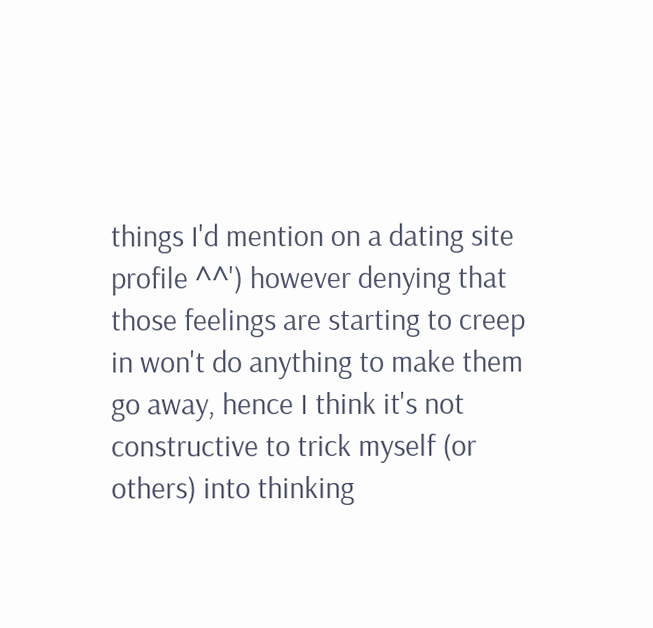things I'd mention on a dating site profile ^^') however denying that those feelings are starting to creep in won't do anything to make them go away, hence I think it's not constructive to trick myself (or others) into thinking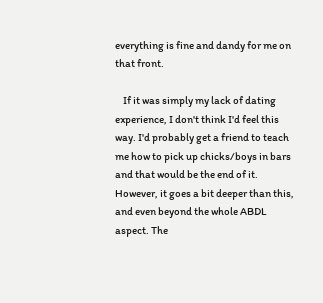everything is fine and dandy for me on that front.

    If it was simply my lack of dating experience, I don't think I'd feel this way. I'd probably get a friend to teach me how to pick up chicks/boys in bars and that would be the end of it. However, it goes a bit deeper than this, and even beyond the whole ABDL aspect. The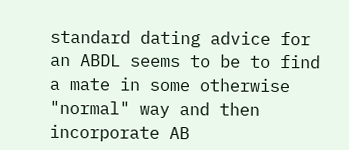standard dating advice for an ABDL seems to be to find a mate in some otherwise "normal" way and then incorporate AB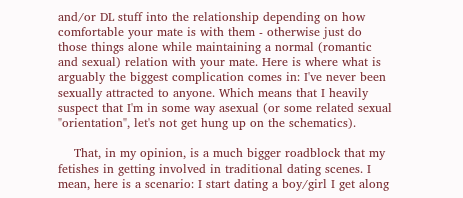and/or DL stuff into the relationship depending on how comfortable your mate is with them - otherwise just do those things alone while maintaining a normal (romantic and sexual) relation with your mate. Here is where what is arguably the biggest complication comes in: I've never been sexually attracted to anyone. Which means that I heavily suspect that I'm in some way asexual (or some related sexual "orientation", let's not get hung up on the schematics).

    That, in my opinion, is a much bigger roadblock that my fetishes in getting involved in traditional dating scenes. I mean, here is a scenario: I start dating a boy/girl I get along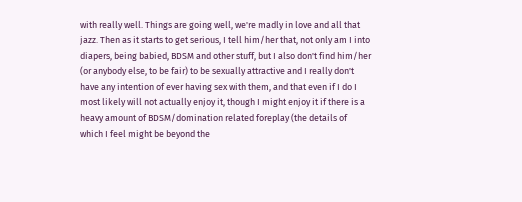with really well. Things are going well, we're madly in love and all that jazz. Then as it starts to get serious, I tell him/her that, not only am I into diapers, being babied, BDSM and other stuff, but I also don't find him/her (or anybody else, to be fair) to be sexually attractive and I really don't have any intention of ever having sex with them, and that even if I do I most likely will not actually enjoy it, though I might enjoy it if there is a heavy amount of BDSM/domination related foreplay (the details of which I feel might be beyond the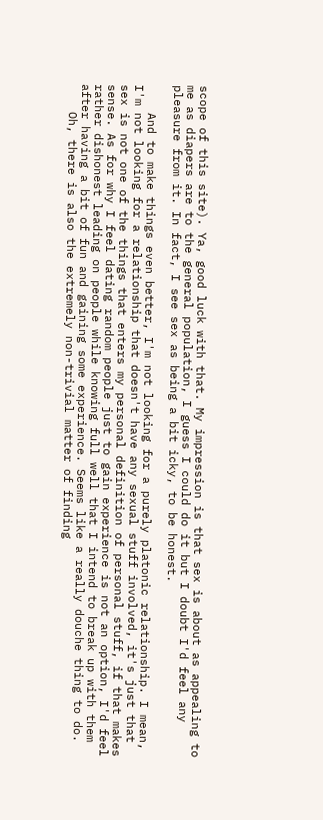scope of this site). Ya, good luck with that. My impression is that sex is about as appealing to me as diapers are to the general population, I guess I could do it but I doubt I'd feel any pleasure from it. In fact, I see sex as being a bit icky, to be honest.

    And to make things even better, I'm not looking for a purely platonic relationship. I mean, I'm not looking for a relationship that doesn't have any sexual stuff involved, it's just that sex is not one of the things that enters my personal definition of personal stuff, if that makes sense. As for why I feel dating random people just to gain experience is not an option, I'd feel rather dishonest leading on people while knowing full well that I intend to break up with them after having a bit of fun and gaining some experience. Seems like a really douche thing to do.
    Oh, there is also the extremely non-trivial matter of finding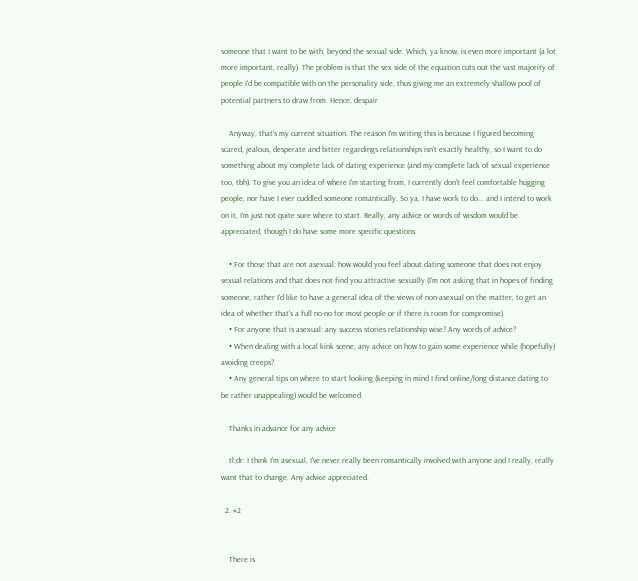someone that I want to be with, beyond the sexual side. Which, ya know, is even more important (a lot more important, really). The problem is that the sex side of the equation cuts out the vast majority of people I'd be compatible with on the personality side, thus giving me an extremely shallow pool of potential partners to draw from. Hence, despair

    Anyway, that's my current situation. The reason I'm writing this is because I figured becoming scared, jealous, desperate and bitter regardings relationships isn't exactly healthy, so I want to do something about my complete lack of dating experience (and my complete lack of sexual experience too, tbh). To give you an idea of where I'm starting from, I currently don't feel comfortable hugging people, nor have I ever cuddled someone romantically. So ya, I have work to do... and I intend to work on it, I'm just not quite sure where to start. Really, any advice or words of wisdom would be appreciated, though I do have some more specific questions:

    • For those that are not asexual: how would you feel about dating someone that does not enjoy sexual relations and that does not find you attractive sexually (I'm not asking that in hopes of finding someone, rather I'd like to have a general idea of the views of non-asexual on the matter, to get an idea of whether that's a full no-no for most people or if there is room for compromise).
    • For anyone that is asexual: any success stories relationship wise? Any words of advice?
    • When dealing with a local kink scene, any advice on how to gain some experience while (hopefully) avoiding creeps?
    • Any general tips on where to start looking (keeping in mind I find online/long distance dating to be rather unappealing) would be welcomed.

    Thanks in advance for any advice

    tl;dr: I think I'm asexual, I've never really been romantically involved with anyone and I really, really want that to change. Any advice appreciated.

  2. #2


    There is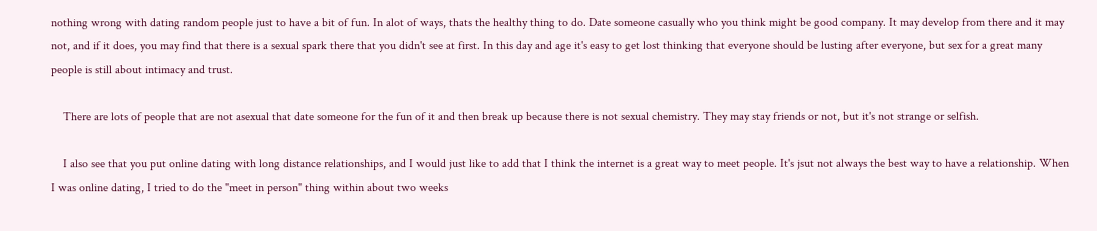nothing wrong with dating random people just to have a bit of fun. In alot of ways, thats the healthy thing to do. Date someone casually who you think might be good company. It may develop from there and it may not, and if it does, you may find that there is a sexual spark there that you didn't see at first. In this day and age it's easy to get lost thinking that everyone should be lusting after everyone, but sex for a great many people is still about intimacy and trust.

    There are lots of people that are not asexual that date someone for the fun of it and then break up because there is not sexual chemistry. They may stay friends or not, but it's not strange or selfish.

    I also see that you put online dating with long distance relationships, and I would just like to add that I think the internet is a great way to meet people. It's jsut not always the best way to have a relationship. When I was online dating, I tried to do the "meet in person" thing within about two weeks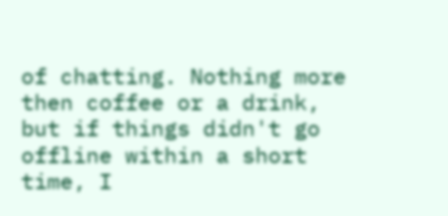of chatting. Nothing more then coffee or a drink, but if things didn't go offline within a short time, I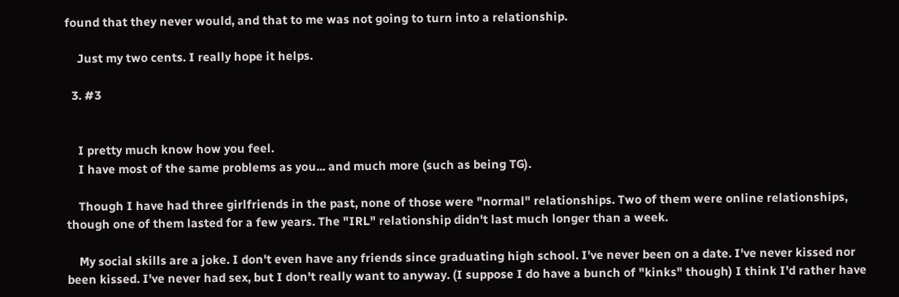found that they never would, and that to me was not going to turn into a relationship.

    Just my two cents. I really hope it helps.

  3. #3


    I pretty much know how you feel.
    I have most of the same problems as you... and much more (such as being TG).

    Though I have had three girlfriends in the past, none of those were "normal" relationships. Two of them were online relationships, though one of them lasted for a few years. The "IRL" relationship didn't last much longer than a week.

    My social skills are a joke. I don't even have any friends since graduating high school. I've never been on a date. I've never kissed nor been kissed. I've never had sex, but I don't really want to anyway. (I suppose I do have a bunch of "kinks" though) I think I'd rather have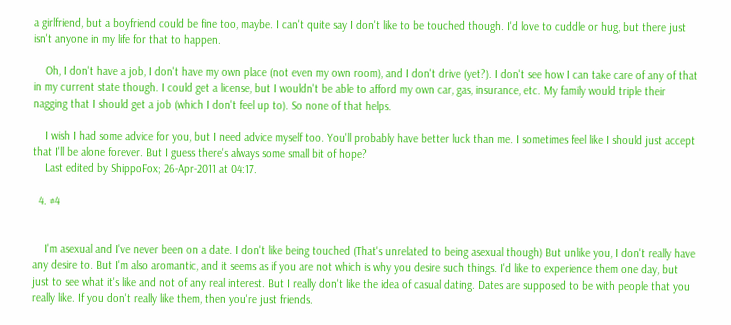a girlfriend, but a boyfriend could be fine too, maybe. I can't quite say I don't like to be touched though. I'd love to cuddle or hug, but there just isn't anyone in my life for that to happen.

    Oh, I don't have a job, I don't have my own place (not even my own room), and I don't drive (yet?). I don't see how I can take care of any of that in my current state though. I could get a license, but I wouldn't be able to afford my own car, gas, insurance, etc. My family would triple their nagging that I should get a job (which I don't feel up to). So none of that helps.

    I wish I had some advice for you, but I need advice myself too. You'll probably have better luck than me. I sometimes feel like I should just accept that I'll be alone forever. But I guess there's always some small bit of hope?
    Last edited by ShippoFox; 26-Apr-2011 at 04:17.

  4. #4


    I'm asexual and I've never been on a date. I don't like being touched (That's unrelated to being asexual though) But unlike you, I don't really have any desire to. But I'm also aromantic, and it seems as if you are not which is why you desire such things. I'd like to experience them one day, but just to see what it's like and not of any real interest. But I really don't like the idea of casual dating. Dates are supposed to be with people that you really like. If you don't really like them, then you're just friends.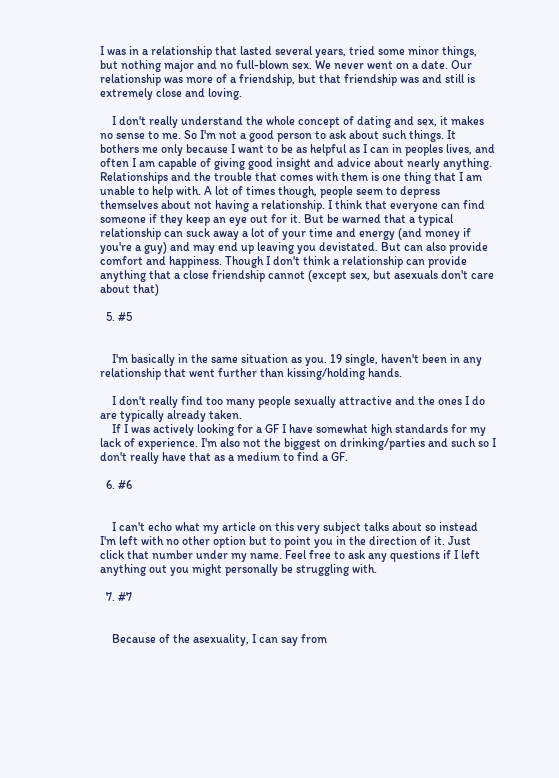I was in a relationship that lasted several years, tried some minor things, but nothing major and no full-blown sex. We never went on a date. Our relationship was more of a friendship, but that friendship was and still is extremely close and loving.

    I don't really understand the whole concept of dating and sex, it makes no sense to me. So I'm not a good person to ask about such things. It bothers me only because I want to be as helpful as I can in peoples lives, and often I am capable of giving good insight and advice about nearly anything. Relationships and the trouble that comes with them is one thing that I am unable to help with. A lot of times though, people seem to depress themselves about not having a relationship. I think that everyone can find someone if they keep an eye out for it. But be warned that a typical relationship can suck away a lot of your time and energy (and money if you're a guy) and may end up leaving you devistated. But can also provide comfort and happiness. Though I don't think a relationship can provide anything that a close friendship cannot (except sex, but asexuals don't care about that)

  5. #5


    I'm basically in the same situation as you. 19 single, haven't been in any relationship that went further than kissing/holding hands.

    I don't really find too many people sexually attractive and the ones I do are typically already taken.
    If I was actively looking for a GF I have somewhat high standards for my lack of experience. I'm also not the biggest on drinking/parties and such so I don't really have that as a medium to find a GF.

  6. #6


    I can't echo what my article on this very subject talks about so instead I'm left with no other option but to point you in the direction of it. Just click that number under my name. Feel free to ask any questions if I left anything out you might personally be struggling with.

  7. #7


    Because of the asexuality, I can say from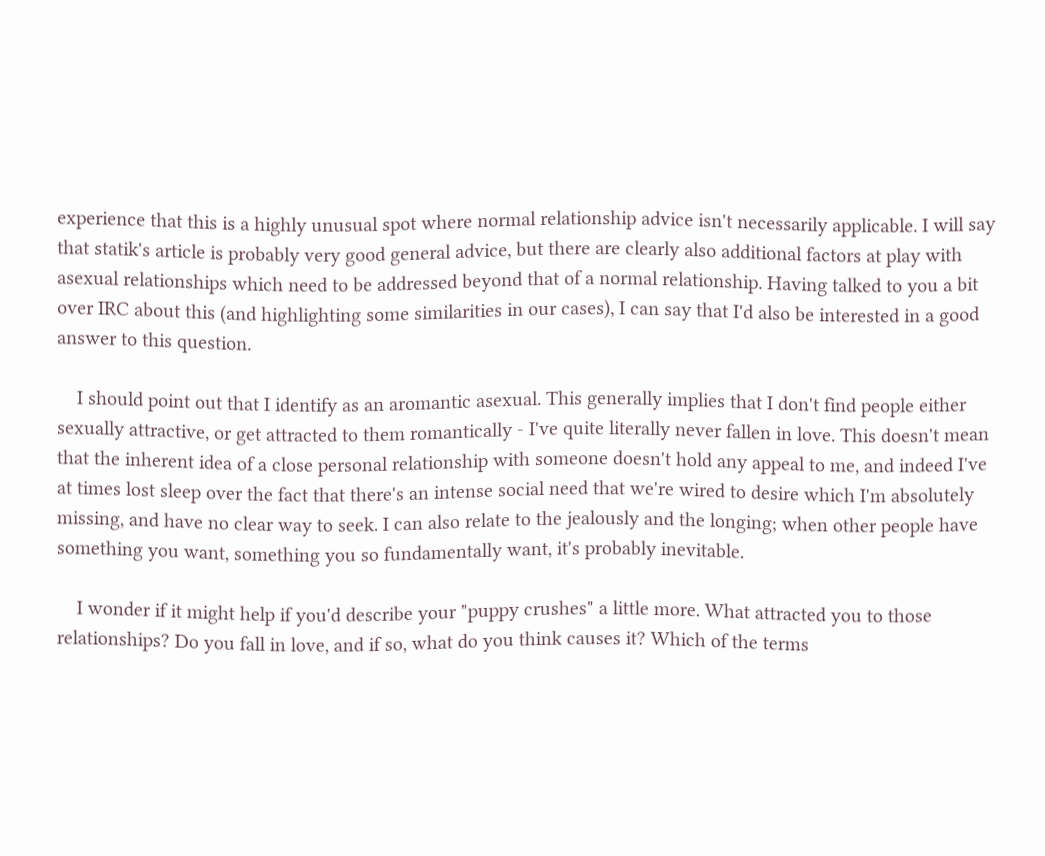experience that this is a highly unusual spot where normal relationship advice isn't necessarily applicable. I will say that statik's article is probably very good general advice, but there are clearly also additional factors at play with asexual relationships which need to be addressed beyond that of a normal relationship. Having talked to you a bit over IRC about this (and highlighting some similarities in our cases), I can say that I'd also be interested in a good answer to this question.

    I should point out that I identify as an aromantic asexual. This generally implies that I don't find people either sexually attractive, or get attracted to them romantically - I've quite literally never fallen in love. This doesn't mean that the inherent idea of a close personal relationship with someone doesn't hold any appeal to me, and indeed I've at times lost sleep over the fact that there's an intense social need that we're wired to desire which I'm absolutely missing, and have no clear way to seek. I can also relate to the jealously and the longing; when other people have something you want, something you so fundamentally want, it's probably inevitable.

    I wonder if it might help if you'd describe your "puppy crushes" a little more. What attracted you to those relationships? Do you fall in love, and if so, what do you think causes it? Which of the terms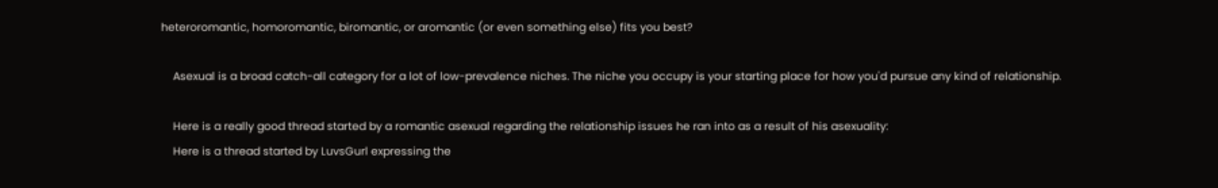heteroromantic, homoromantic, biromantic, or aromantic (or even something else) fits you best?

    Asexual is a broad catch-all category for a lot of low-prevalence niches. The niche you occupy is your starting place for how you'd pursue any kind of relationship.

    Here is a really good thread started by a romantic asexual regarding the relationship issues he ran into as a result of his asexuality:
    Here is a thread started by LuvsGurl expressing the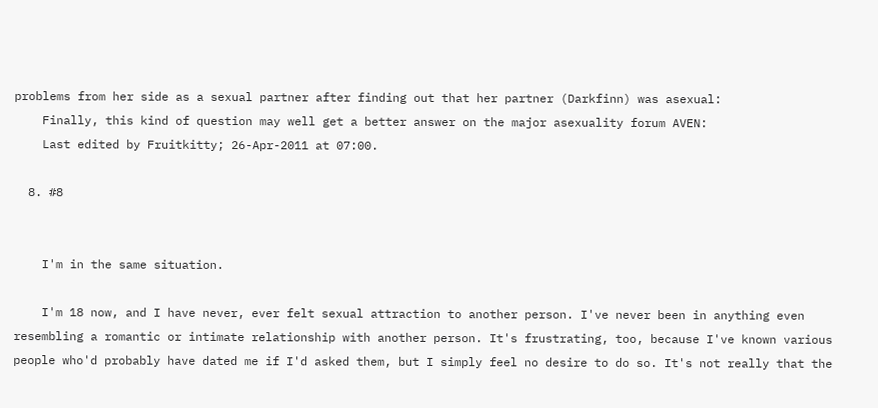problems from her side as a sexual partner after finding out that her partner (Darkfinn) was asexual:
    Finally, this kind of question may well get a better answer on the major asexuality forum AVEN:
    Last edited by Fruitkitty; 26-Apr-2011 at 07:00.

  8. #8


    I'm in the same situation.

    I'm 18 now, and I have never, ever felt sexual attraction to another person. I've never been in anything even resembling a romantic or intimate relationship with another person. It's frustrating, too, because I've known various people who'd probably have dated me if I'd asked them, but I simply feel no desire to do so. It's not really that the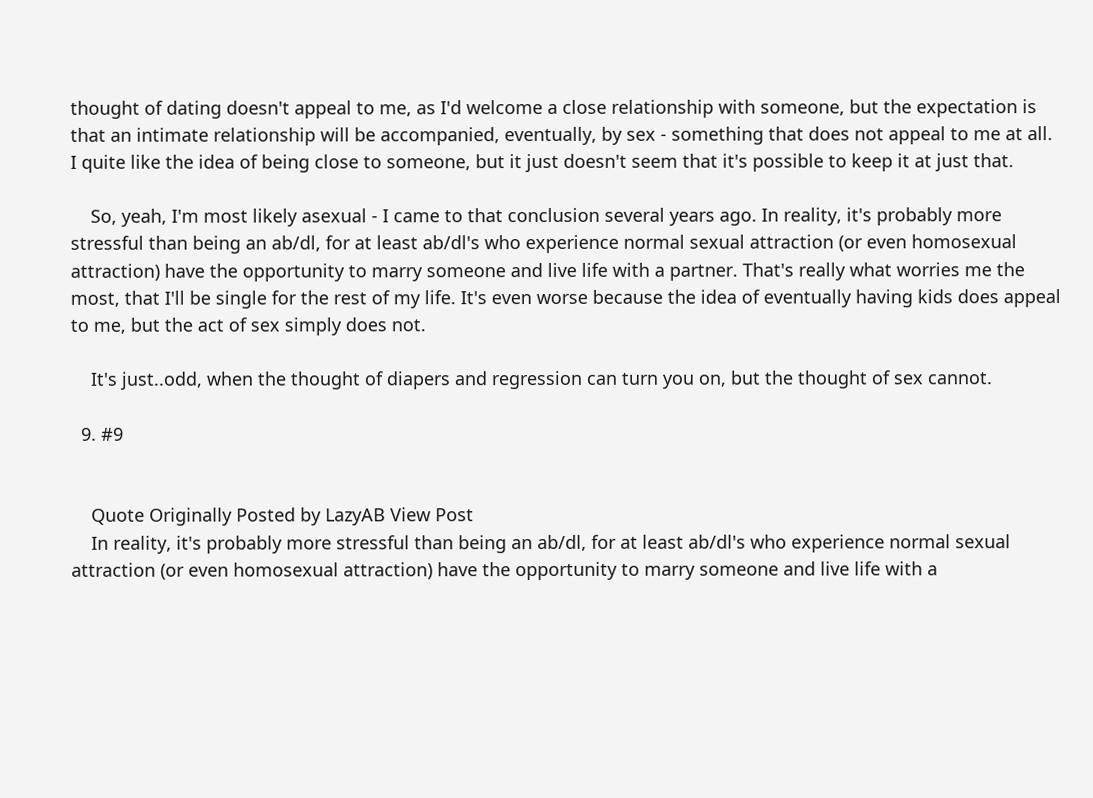thought of dating doesn't appeal to me, as I'd welcome a close relationship with someone, but the expectation is that an intimate relationship will be accompanied, eventually, by sex - something that does not appeal to me at all. I quite like the idea of being close to someone, but it just doesn't seem that it's possible to keep it at just that.

    So, yeah, I'm most likely asexual - I came to that conclusion several years ago. In reality, it's probably more stressful than being an ab/dl, for at least ab/dl's who experience normal sexual attraction (or even homosexual attraction) have the opportunity to marry someone and live life with a partner. That's really what worries me the most, that I'll be single for the rest of my life. It's even worse because the idea of eventually having kids does appeal to me, but the act of sex simply does not.

    It's just..odd, when the thought of diapers and regression can turn you on, but the thought of sex cannot.

  9. #9


    Quote Originally Posted by LazyAB View Post
    In reality, it's probably more stressful than being an ab/dl, for at least ab/dl's who experience normal sexual attraction (or even homosexual attraction) have the opportunity to marry someone and live life with a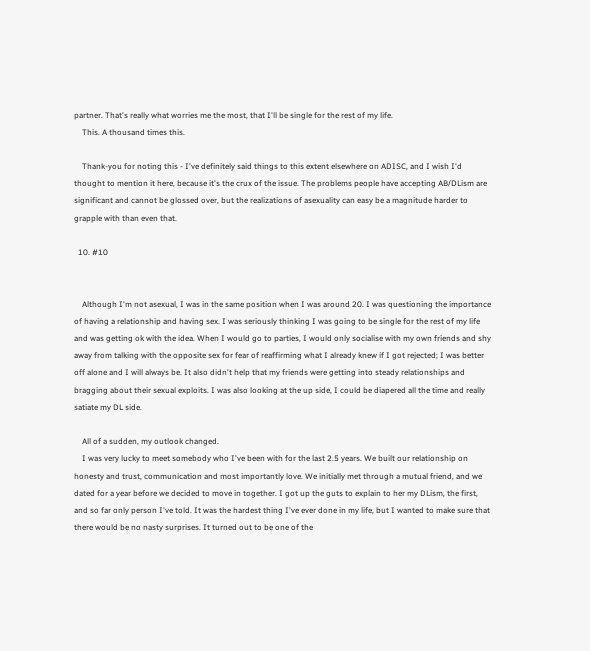partner. That's really what worries me the most, that I'll be single for the rest of my life.
    This. A thousand times this.

    Thank-you for noting this - I've definitely said things to this extent elsewhere on ADISC, and I wish I'd thought to mention it here, because it's the crux of the issue. The problems people have accepting AB/DLism are significant and cannot be glossed over, but the realizations of asexuality can easy be a magnitude harder to grapple with than even that.

  10. #10


    Although I'm not asexual, I was in the same position when I was around 20. I was questioning the importance of having a relationship and having sex. I was seriously thinking I was going to be single for the rest of my life and was getting ok with the idea. When I would go to parties, I would only socialise with my own friends and shy away from talking with the opposite sex for fear of reaffirming what I already knew if I got rejected; I was better off alone and I will always be. It also didn't help that my friends were getting into steady relationships and bragging about their sexual exploits. I was also looking at the up side, I could be diapered all the time and really satiate my DL side.

    All of a sudden, my outlook changed.
    I was very lucky to meet somebody who I've been with for the last 2.5 years. We built our relationship on honesty and trust, communication and most importantly love. We initially met through a mutual friend, and we dated for a year before we decided to move in together. I got up the guts to explain to her my DLism, the first, and so far only person I've told. It was the hardest thing I've ever done in my life, but I wanted to make sure that there would be no nasty surprises. It turned out to be one of the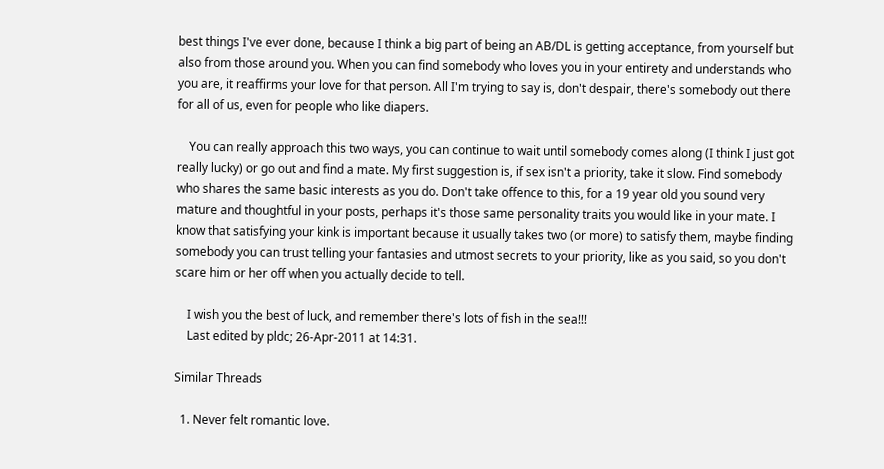best things I've ever done, because I think a big part of being an AB/DL is getting acceptance, from yourself but also from those around you. When you can find somebody who loves you in your entirety and understands who you are, it reaffirms your love for that person. All I'm trying to say is, don't despair, there's somebody out there for all of us, even for people who like diapers.

    You can really approach this two ways, you can continue to wait until somebody comes along (I think I just got really lucky) or go out and find a mate. My first suggestion is, if sex isn't a priority, take it slow. Find somebody who shares the same basic interests as you do. Don't take offence to this, for a 19 year old you sound very mature and thoughtful in your posts, perhaps it's those same personality traits you would like in your mate. I know that satisfying your kink is important because it usually takes two (or more) to satisfy them, maybe finding somebody you can trust telling your fantasies and utmost secrets to your priority, like as you said, so you don't scare him or her off when you actually decide to tell.

    I wish you the best of luck, and remember there's lots of fish in the sea!!!
    Last edited by pldc; 26-Apr-2011 at 14:31.

Similar Threads

  1. Never felt romantic love.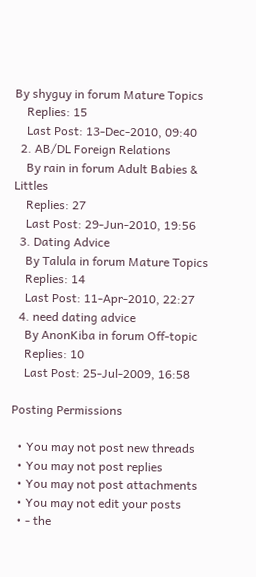By shyguy in forum Mature Topics
    Replies: 15
    Last Post: 13-Dec-2010, 09:40
  2. AB/DL Foreign Relations
    By rain in forum Adult Babies & Littles
    Replies: 27
    Last Post: 29-Jun-2010, 19:56
  3. Dating Advice
    By Talula in forum Mature Topics
    Replies: 14
    Last Post: 11-Apr-2010, 22:27
  4. need dating advice
    By AnonKiba in forum Off-topic
    Replies: 10
    Last Post: 25-Jul-2009, 16:58

Posting Permissions

  • You may not post new threads
  • You may not post replies
  • You may not post attachments
  • You may not edit your posts
  • - the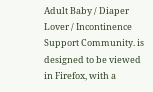Adult Baby / Diaper Lover / Incontinence Support Community. is designed to be viewed in Firefox, with a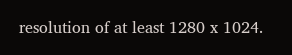resolution of at least 1280 x 1024.